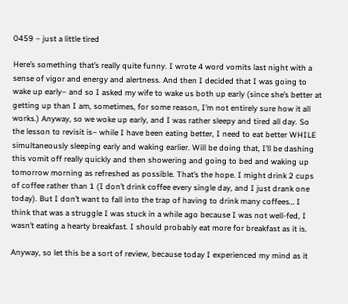0459 – just a little tired

Here’s something that’s really quite funny. I wrote 4 word vomits last night with a sense of vigor and energy and alertness. And then I decided that I was going to wake up early– and so I asked my wife to wake us both up early (since she’s better at getting up than I am, sometimes, for some reason, I’m not entirely sure how it all works.) Anyway, so we woke up early, and I was rather sleepy and tired all day. So the lesson to revisit is– while I have been eating better, I need to eat better WHILE simultaneously sleeping early and waking earlier. Will be doing that, I’ll be dashing this vomit off really quickly and then showering and going to bed and waking up tomorrow morning as refreshed as possible. That’s the hope. I might drink 2 cups of coffee rather than 1 (I don’t drink coffee every single day, and I just drank one today). But I don’t want to fall into the trap of having to drink many coffees… I think that was a struggle I was stuck in a while ago because I was not well-fed, I wasn’t eating a hearty breakfast. I should probably eat more for breakfast as it is.

Anyway, so let this be a sort of review, because today I experienced my mind as it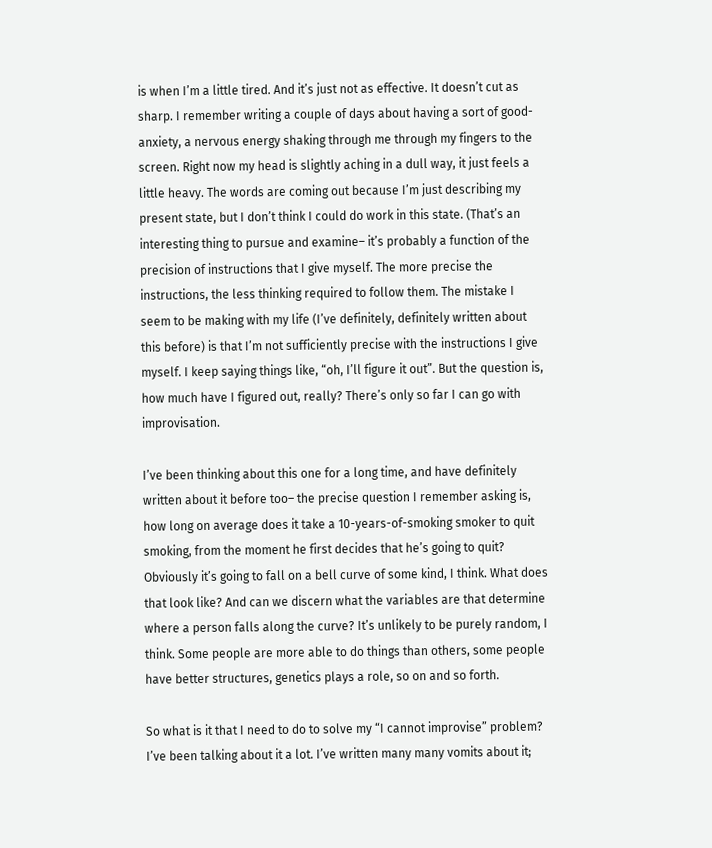is when I’m a little tired. And it’s just not as effective. It doesn’t cut as sharp. I remember writing a couple of days about having a sort of good-anxiety, a nervous energy shaking through me through my fingers to the screen. Right now my head is slightly aching in a dull way, it just feels a little heavy. The words are coming out because I’m just describing my present state, but I don’t think I could do work in this state. (That’s an interesting thing to pursue and examine– it’s probably a function of the precision of instructions that I give myself. The more precise the instructions, the less thinking required to follow them. The mistake I seem to be making with my life (I’ve definitely, definitely written about this before) is that I’m not sufficiently precise with the instructions I give myself. I keep saying things like, “oh, I’ll figure it out”. But the question is, how much have I figured out, really? There’s only so far I can go with improvisation.

I’ve been thinking about this one for a long time, and have definitely written about it before too– the precise question I remember asking is, how long on average does it take a 10-years-of-smoking smoker to quit smoking, from the moment he first decides that he’s going to quit? Obviously it’s going to fall on a bell curve of some kind, I think. What does that look like? And can we discern what the variables are that determine where a person falls along the curve? It’s unlikely to be purely random, I think. Some people are more able to do things than others, some people have better structures, genetics plays a role, so on and so forth.

So what is it that I need to do to solve my “I cannot improvise” problem? I’ve been talking about it a lot. I’ve written many many vomits about it;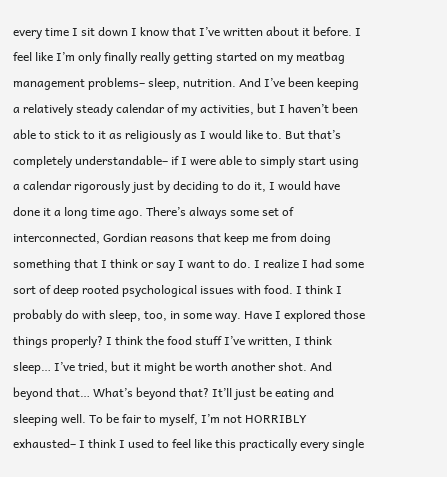every time I sit down I know that I’ve written about it before. I feel like I’m only finally really getting started on my meatbag management problems– sleep, nutrition. And I’ve been keeping a relatively steady calendar of my activities, but I haven’t been able to stick to it as religiously as I would like to. But that’s completely understandable– if I were able to simply start using a calendar rigorously just by deciding to do it, I would have done it a long time ago. There’s always some set of interconnected, Gordian reasons that keep me from doing something that I think or say I want to do. I realize I had some sort of deep rooted psychological issues with food. I think I probably do with sleep, too, in some way. Have I explored those things properly? I think the food stuff I’ve written, I think sleep… I’ve tried, but it might be worth another shot. And beyond that… What’s beyond that? It’ll just be eating and sleeping well. To be fair to myself, I’m not HORRIBLY exhausted– I think I used to feel like this practically every single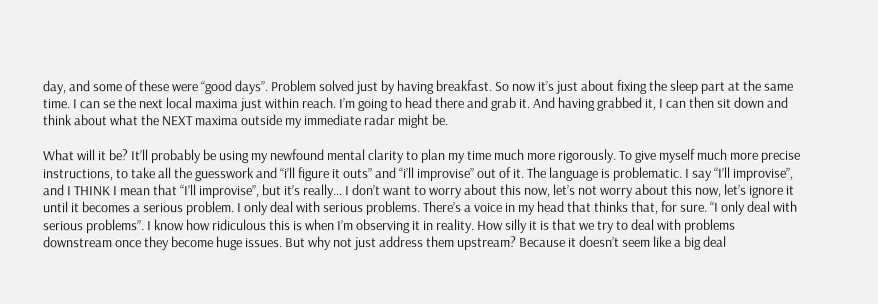day, and some of these were “good days”. Problem solved just by having breakfast. So now it’s just about fixing the sleep part at the same time. I can se the next local maxima just within reach. I’m going to head there and grab it. And having grabbed it, I can then sit down and think about what the NEXT maxima outside my immediate radar might be.

What will it be? It’ll probably be using my newfound mental clarity to plan my time much more rigorously. To give myself much more precise instructions, to take all the guesswork and “i’ll figure it outs” and “i’ll improvise” out of it. The language is problematic. I say “I’ll improvise”, and I THINK I mean that “I’ll improvise”, but it’s really… I don’t want to worry about this now, let’s not worry about this now, let’s ignore it until it becomes a serious problem. I only deal with serious problems. There’s a voice in my head that thinks that, for sure. “I only deal with serious problems”. I know how ridiculous this is when I’m observing it in reality. How silly it is that we try to deal with problems downstream once they become huge issues. But why not just address them upstream? Because it doesn’t seem like a big deal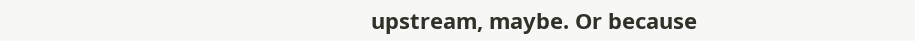upstream, maybe. Or because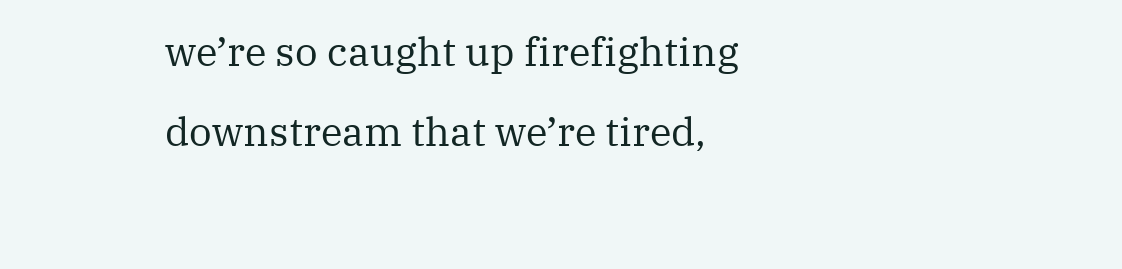we’re so caught up firefighting downstream that we’re tired,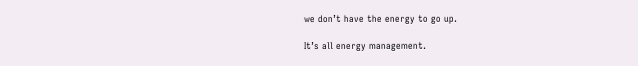we don’t have the energy to go up.

It’s all energy management.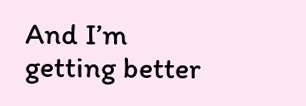And I’m getting better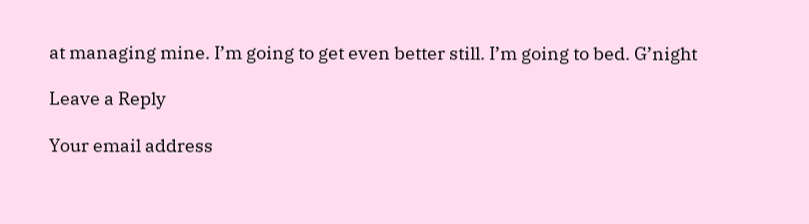at managing mine. I’m going to get even better still. I’m going to bed. G’night

Leave a Reply

Your email address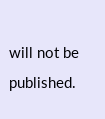will not be published.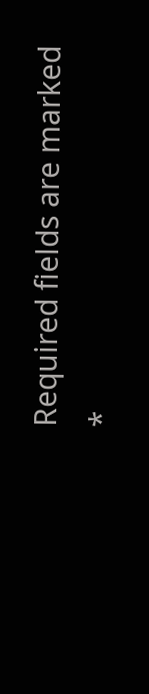Required fields are marked *